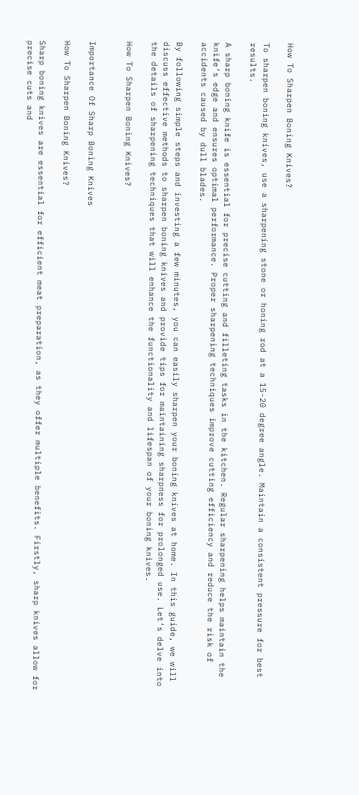How To Sharpen Boning Knives?

To sharpen boning knives, use a sharpening stone or honing rod at a 15-20 degree angle. Maintain a consistent pressure for best results.

A sharp boning knife is essential for precise cutting and filleting tasks in the kitchen. Regular sharpening helps maintain the knife’s edge and ensures optimal performance. Proper sharpening techniques improve cutting efficiency and reduce the risk of accidents caused by dull blades.

By following simple steps and investing a few minutes, you can easily sharpen your boning knives at home. In this guide, we will discuss effective methods to sharpen boning knives and provide tips for maintaining sharpness for prolonged use. Let’s delve into the details of sharpening techniques that will enhance the functionality and lifespan of your boning knives.

How To Sharpen Boning Knives?


Importance Of Sharp Boning Knives

How To Sharpen Boning Knives?

Sharp boning knives are essential for efficient meat preparation, as they offer multiple benefits. Firstly, sharp knives allow for precise cuts and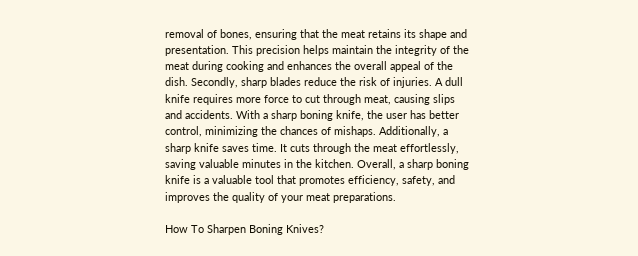removal of bones, ensuring that the meat retains its shape and presentation. This precision helps maintain the integrity of the meat during cooking and enhances the overall appeal of the dish. Secondly, sharp blades reduce the risk of injuries. A dull knife requires more force to cut through meat, causing slips and accidents. With a sharp boning knife, the user has better control, minimizing the chances of mishaps. Additionally, a sharp knife saves time. It cuts through the meat effortlessly, saving valuable minutes in the kitchen. Overall, a sharp boning knife is a valuable tool that promotes efficiency, safety, and improves the quality of your meat preparations.

How To Sharpen Boning Knives?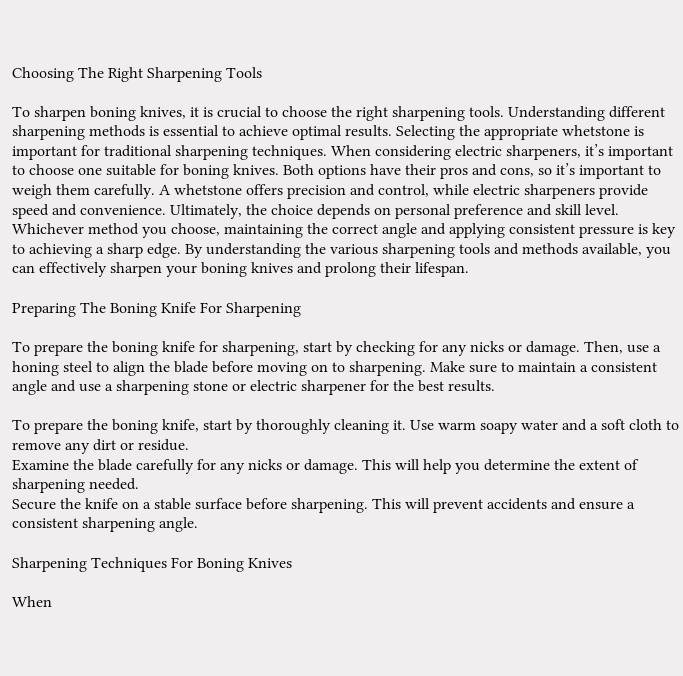Choosing The Right Sharpening Tools

To sharpen boning knives, it is crucial to choose the right sharpening tools. Understanding different sharpening methods is essential to achieve optimal results. Selecting the appropriate whetstone is important for traditional sharpening techniques. When considering electric sharpeners, it’s important to choose one suitable for boning knives. Both options have their pros and cons, so it’s important to weigh them carefully. A whetstone offers precision and control, while electric sharpeners provide speed and convenience. Ultimately, the choice depends on personal preference and skill level. Whichever method you choose, maintaining the correct angle and applying consistent pressure is key to achieving a sharp edge. By understanding the various sharpening tools and methods available, you can effectively sharpen your boning knives and prolong their lifespan.

Preparing The Boning Knife For Sharpening

To prepare the boning knife for sharpening, start by checking for any nicks or damage. Then, use a honing steel to align the blade before moving on to sharpening. Make sure to maintain a consistent angle and use a sharpening stone or electric sharpener for the best results.

To prepare the boning knife, start by thoroughly cleaning it. Use warm soapy water and a soft cloth to remove any dirt or residue.
Examine the blade carefully for any nicks or damage. This will help you determine the extent of sharpening needed.
Secure the knife on a stable surface before sharpening. This will prevent accidents and ensure a consistent sharpening angle.

Sharpening Techniques For Boning Knives

When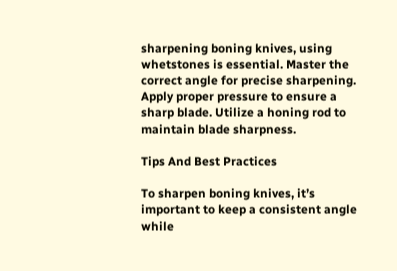sharpening boning knives, using whetstones is essential. Master the correct angle for precise sharpening. Apply proper pressure to ensure a sharp blade. Utilize a honing rod to maintain blade sharpness.

Tips And Best Practices

To sharpen boning knives, it’s important to keep a consistent angle while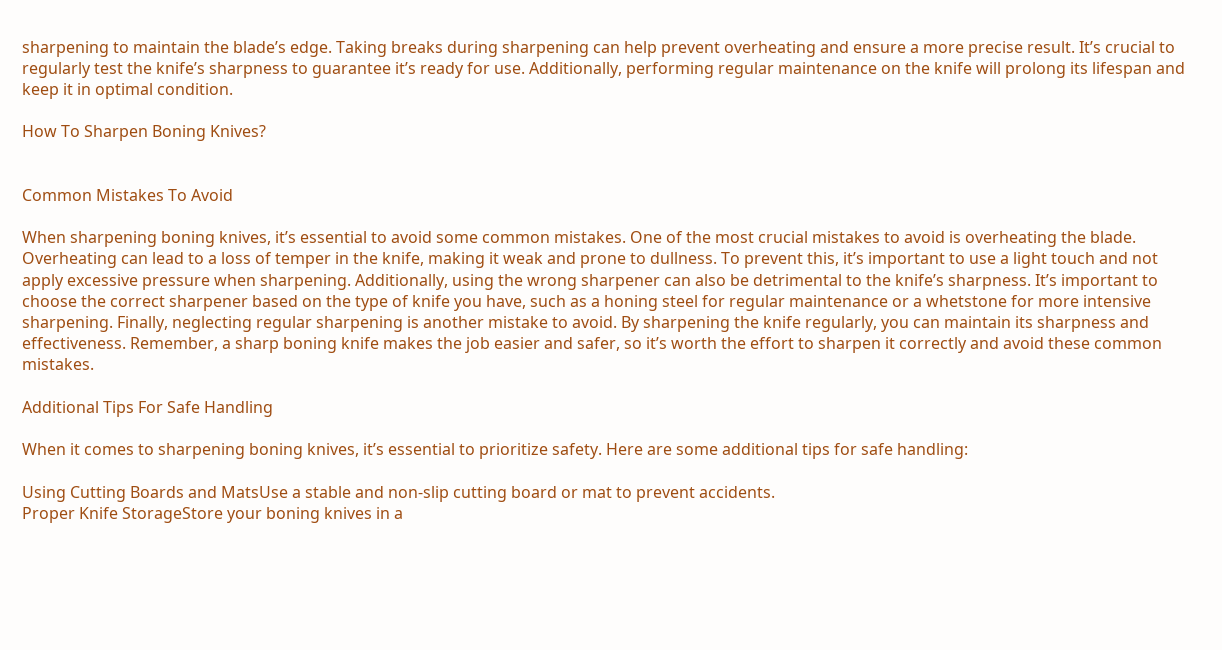sharpening to maintain the blade’s edge. Taking breaks during sharpening can help prevent overheating and ensure a more precise result. It’s crucial to regularly test the knife’s sharpness to guarantee it’s ready for use. Additionally, performing regular maintenance on the knife will prolong its lifespan and keep it in optimal condition.

How To Sharpen Boning Knives?


Common Mistakes To Avoid

When sharpening boning knives, it’s essential to avoid some common mistakes. One of the most crucial mistakes to avoid is overheating the blade. Overheating can lead to a loss of temper in the knife, making it weak and prone to dullness. To prevent this, it’s important to use a light touch and not apply excessive pressure when sharpening. Additionally, using the wrong sharpener can also be detrimental to the knife’s sharpness. It’s important to choose the correct sharpener based on the type of knife you have, such as a honing steel for regular maintenance or a whetstone for more intensive sharpening. Finally, neglecting regular sharpening is another mistake to avoid. By sharpening the knife regularly, you can maintain its sharpness and effectiveness. Remember, a sharp boning knife makes the job easier and safer, so it’s worth the effort to sharpen it correctly and avoid these common mistakes.

Additional Tips For Safe Handling

When it comes to sharpening boning knives, it’s essential to prioritize safety. Here are some additional tips for safe handling:

Using Cutting Boards and MatsUse a stable and non-slip cutting board or mat to prevent accidents.
Proper Knife StorageStore your boning knives in a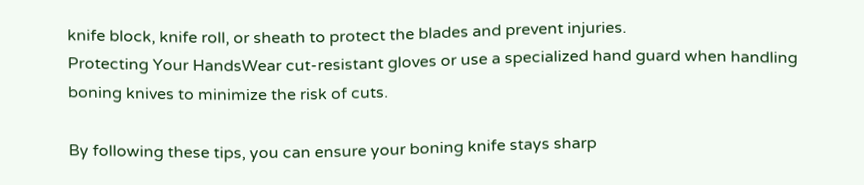knife block, knife roll, or sheath to protect the blades and prevent injuries.
Protecting Your HandsWear cut-resistant gloves or use a specialized hand guard when handling boning knives to minimize the risk of cuts.

By following these tips, you can ensure your boning knife stays sharp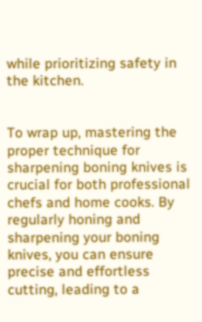while prioritizing safety in the kitchen.


To wrap up, mastering the proper technique for sharpening boning knives is crucial for both professional chefs and home cooks. By regularly honing and sharpening your boning knives, you can ensure precise and effortless cutting, leading to a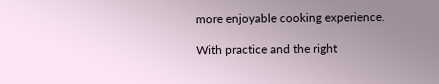more enjoyable cooking experience.

With practice and the right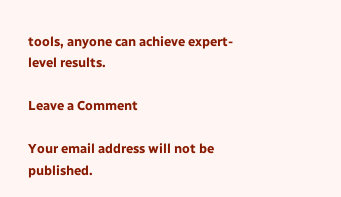tools, anyone can achieve expert-level results.

Leave a Comment

Your email address will not be published.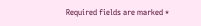Required fields are marked *